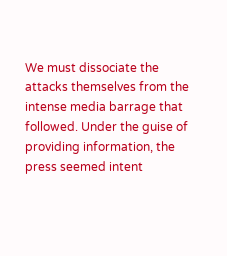We must dissociate the attacks themselves from the intense media barrage that followed. Under the guise of providing information, the press seemed intent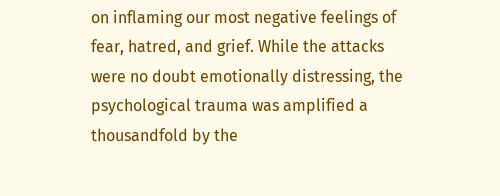on inflaming our most negative feelings of fear, hatred, and grief. While the attacks were no doubt emotionally distressing, the psychological trauma was amplified a thousandfold by the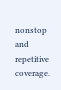nonstop and repetitive coverage.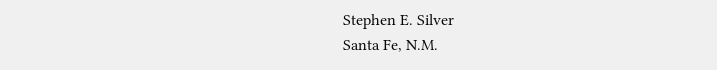Stephen E. Silver
Santa Fe, N.M.